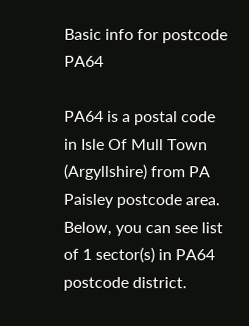Basic info for postcode PA64

PA64 is a postal code in Isle Of Mull Town (Argyllshire) from PA Paisley postcode area. Below, you can see list of 1 sector(s) in PA64 postcode district.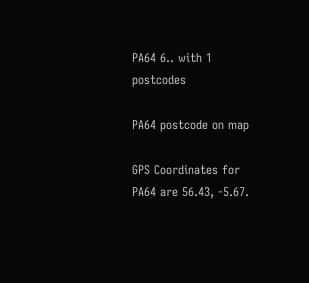PA64 6.. with 1 postcodes

PA64 postcode on map

GPS Coordinates for PA64 are 56.43, -5.67.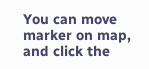You can move marker on map, and click the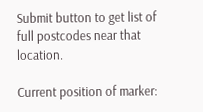Submit button to get list of full postcodes near that location.

Current position of marker: